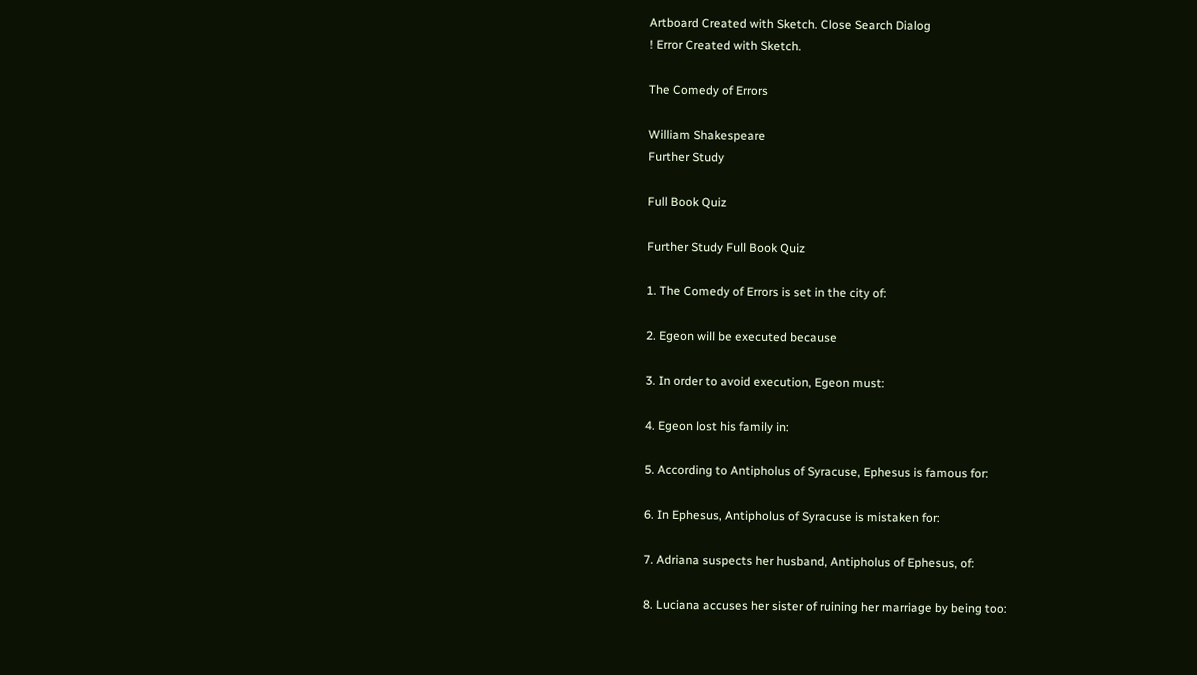Artboard Created with Sketch. Close Search Dialog
! Error Created with Sketch.

The Comedy of Errors

William Shakespeare
Further Study

Full Book Quiz

Further Study Full Book Quiz

1. The Comedy of Errors is set in the city of:

2. Egeon will be executed because

3. In order to avoid execution, Egeon must:

4. Egeon lost his family in:

5. According to Antipholus of Syracuse, Ephesus is famous for:

6. In Ephesus, Antipholus of Syracuse is mistaken for:

7. Adriana suspects her husband, Antipholus of Ephesus, of:

8. Luciana accuses her sister of ruining her marriage by being too: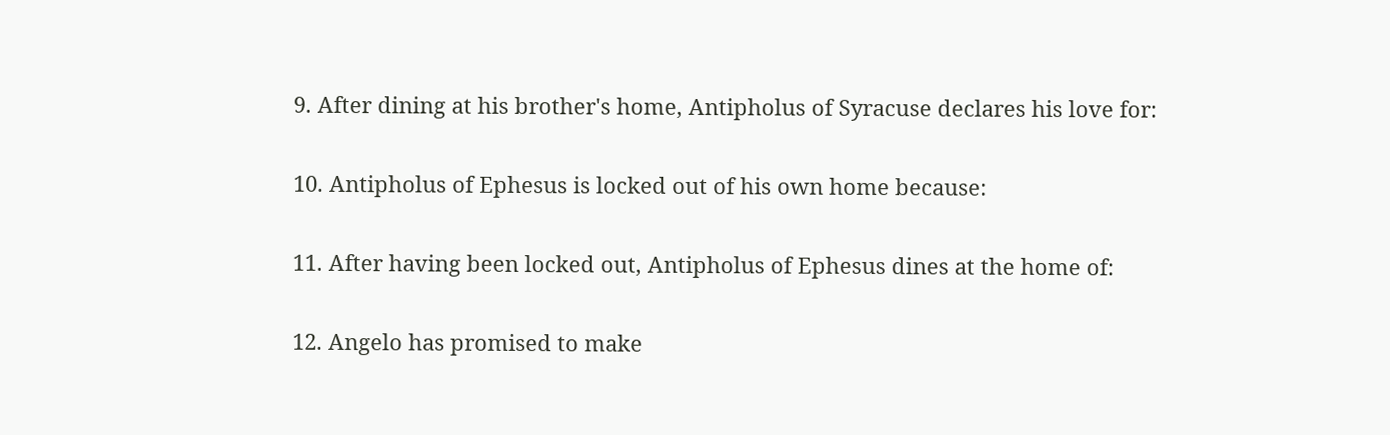9. After dining at his brother's home, Antipholus of Syracuse declares his love for:

10. Antipholus of Ephesus is locked out of his own home because:

11. After having been locked out, Antipholus of Ephesus dines at the home of:

12. Angelo has promised to make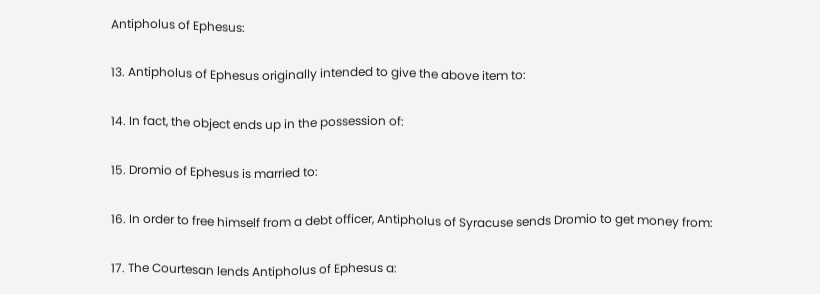Antipholus of Ephesus:

13. Antipholus of Ephesus originally intended to give the above item to:

14. In fact, the object ends up in the possession of:

15. Dromio of Ephesus is married to:

16. In order to free himself from a debt officer, Antipholus of Syracuse sends Dromio to get money from:

17. The Courtesan lends Antipholus of Ephesus a: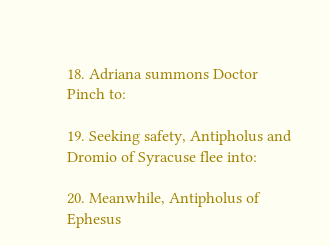18. Adriana summons Doctor Pinch to:

19. Seeking safety, Antipholus and Dromio of Syracuse flee into:

20. Meanwhile, Antipholus of Ephesus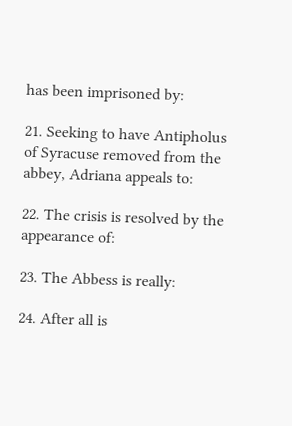has been imprisoned by:

21. Seeking to have Antipholus of Syracuse removed from the abbey, Adriana appeals to:

22. The crisis is resolved by the appearance of:

23. The Abbess is really:

24. After all is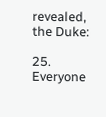revealed, the Duke:

25. Everyone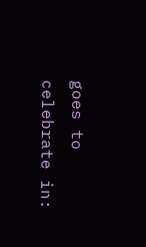goes to celebrate in: